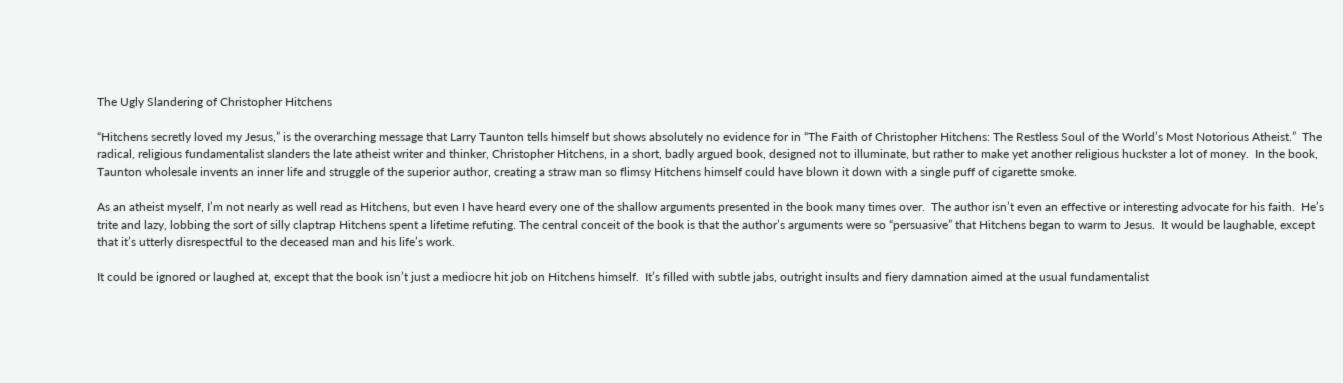The Ugly Slandering of Christopher Hitchens

“Hitchens secretly loved my Jesus,” is the overarching message that Larry Taunton tells himself but shows absolutely no evidence for in “The Faith of Christopher Hitchens: The Restless Soul of the World’s Most Notorious Atheist.”  The radical, religious fundamentalist slanders the late atheist writer and thinker, Christopher Hitchens, in a short, badly argued book, designed not to illuminate, but rather to make yet another religious huckster a lot of money.  In the book, Taunton wholesale invents an inner life and struggle of the superior author, creating a straw man so flimsy Hitchens himself could have blown it down with a single puff of cigarette smoke.

As an atheist myself, I’m not nearly as well read as Hitchens, but even I have heard every one of the shallow arguments presented in the book many times over.  The author isn’t even an effective or interesting advocate for his faith.  He’s trite and lazy, lobbing the sort of silly claptrap Hitchens spent a lifetime refuting. The central conceit of the book is that the author’s arguments were so “persuasive” that Hitchens began to warm to Jesus.  It would be laughable, except that it’s utterly disrespectful to the deceased man and his life’s work.

It could be ignored or laughed at, except that the book isn’t just a mediocre hit job on Hitchens himself.  It’s filled with subtle jabs, outright insults and fiery damnation aimed at the usual fundamentalist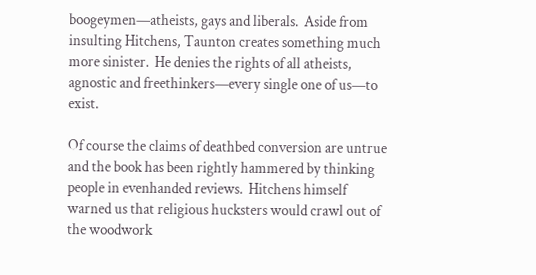boogeymen—atheists, gays and liberals.  Aside from insulting Hitchens, Taunton creates something much more sinister.  He denies the rights of all atheists, agnostic and freethinkers—every single one of us—to exist.

Of course the claims of deathbed conversion are untrue and the book has been rightly hammered by thinking people in evenhanded reviews.  Hitchens himself warned us that religious hucksters would crawl out of the woodwork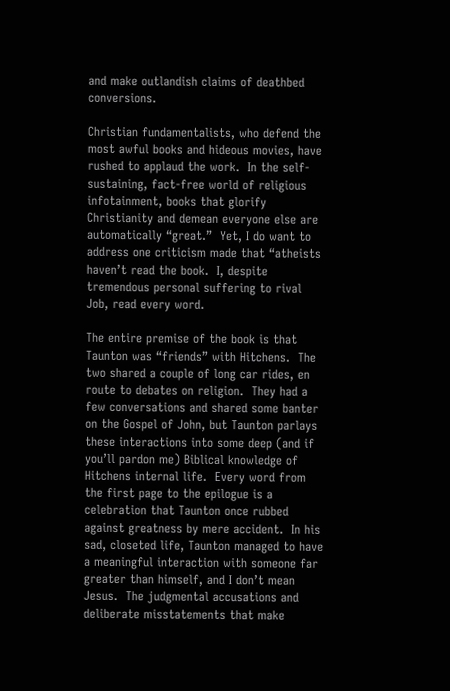and make outlandish claims of deathbed conversions.

Christian fundamentalists, who defend the most awful books and hideous movies, have rushed to applaud the work.  In the self-sustaining, fact-free world of religious infotainment, books that glorify Christianity and demean everyone else are automatically “great.”  Yet, I do want to address one criticism made that “atheists haven’t read the book.  I, despite tremendous personal suffering to rival Job, read every word.

The entire premise of the book is that Taunton was “friends” with Hitchens.  The two shared a couple of long car rides, en route to debates on religion.  They had a few conversations and shared some banter on the Gospel of John, but Taunton parlays these interactions into some deep (and if you’ll pardon me) Biblical knowledge of Hitchens internal life.  Every word from the first page to the epilogue is a celebration that Taunton once rubbed against greatness by mere accident.  In his sad, closeted life, Taunton managed to have a meaningful interaction with someone far greater than himself, and I don’t mean Jesus.  The judgmental accusations and deliberate misstatements that make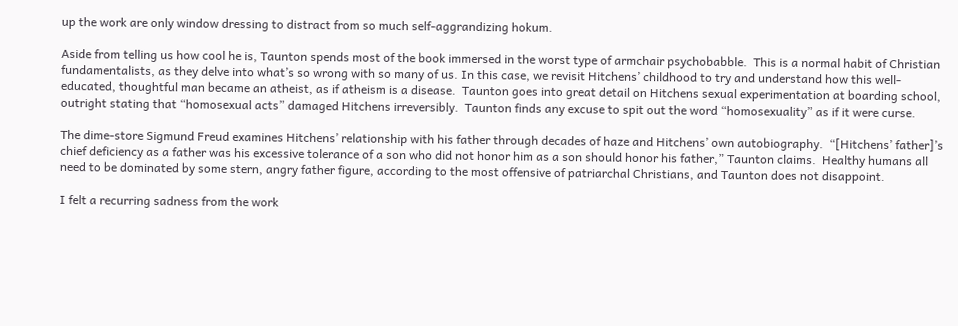up the work are only window dressing to distract from so much self-aggrandizing hokum.

Aside from telling us how cool he is, Taunton spends most of the book immersed in the worst type of armchair psychobabble.  This is a normal habit of Christian fundamentalists, as they delve into what’s so wrong with so many of us. In this case, we revisit Hitchens’ childhood to try and understand how this well-educated, thoughtful man became an atheist, as if atheism is a disease.  Taunton goes into great detail on Hitchens sexual experimentation at boarding school, outright stating that “homosexual acts” damaged Hitchens irreversibly.  Taunton finds any excuse to spit out the word “homosexuality” as if it were curse.

The dime-store Sigmund Freud examines Hitchens’ relationship with his father through decades of haze and Hitchens’ own autobiography.  “[Hitchens’ father]’s chief deficiency as a father was his excessive tolerance of a son who did not honor him as a son should honor his father,” Taunton claims.  Healthy humans all need to be dominated by some stern, angry father figure, according to the most offensive of patriarchal Christians, and Taunton does not disappoint.

I felt a recurring sadness from the work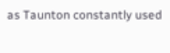as Taunton constantly used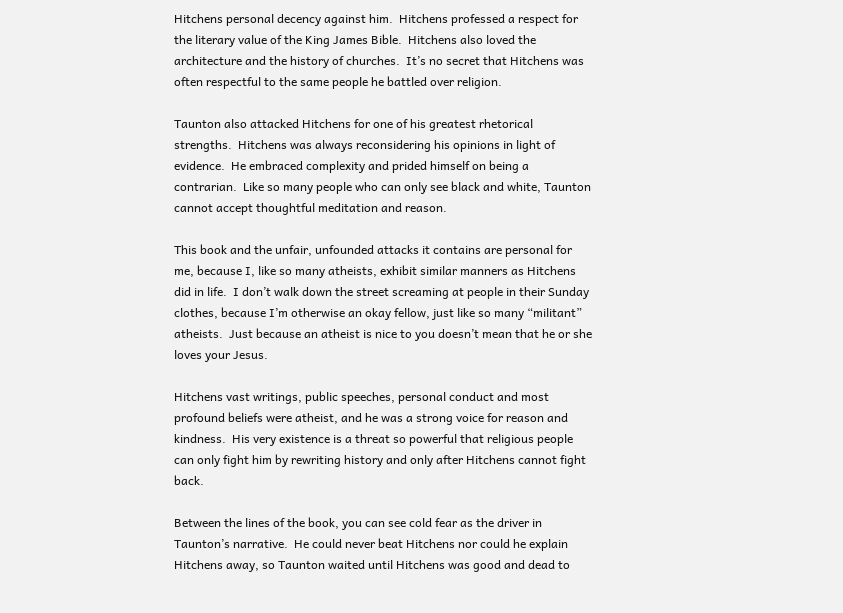Hitchens personal decency against him.  Hitchens professed a respect for the literary value of the King James Bible.  Hitchens also loved the architecture and the history of churches.  It’s no secret that Hitchens was often respectful to the same people he battled over religion.

Taunton also attacked Hitchens for one of his greatest rhetorical strengths.  Hitchens was always reconsidering his opinions in light of evidence.  He embraced complexity and prided himself on being a contrarian.  Like so many people who can only see black and white, Taunton cannot accept thoughtful meditation and reason.

This book and the unfair, unfounded attacks it contains are personal for me, because I, like so many atheists, exhibit similar manners as Hitchens did in life.  I don’t walk down the street screaming at people in their Sunday clothes, because I’m otherwise an okay fellow, just like so many “militant” atheists.  Just because an atheist is nice to you doesn’t mean that he or she loves your Jesus.

Hitchens vast writings, public speeches, personal conduct and most profound beliefs were atheist, and he was a strong voice for reason and kindness.  His very existence is a threat so powerful that religious people can only fight him by rewriting history and only after Hitchens cannot fight back.

Between the lines of the book, you can see cold fear as the driver in Taunton’s narrative.  He could never beat Hitchens nor could he explain Hitchens away, so Taunton waited until Hitchens was good and dead to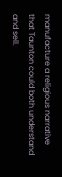manufacture a religious narrative that Taunton could both understand and sell.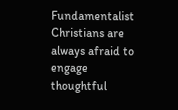Fundamentalist Christians are always afraid to engage thoughtful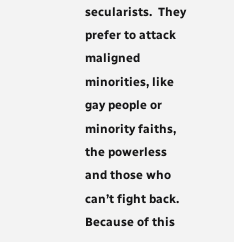secularists.  They prefer to attack maligned minorities, like gay people or minority faiths, the powerless and those who can’t fight back.  Because of this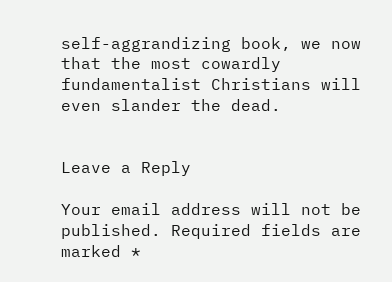self-aggrandizing book, we now that the most cowardly fundamentalist Christians will even slander the dead.


Leave a Reply

Your email address will not be published. Required fields are marked *